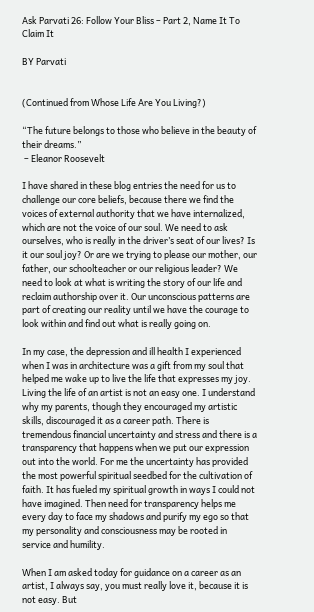Ask Parvati 26: Follow Your Bliss – Part 2, Name It To Claim It

BY Parvati


(Continued from Whose Life Are You Living?)

“The future belongs to those who believe in the beauty of their dreams.”
 – Eleanor Roosevelt

I have shared in these blog entries the need for us to challenge our core beliefs, because there we find the voices of external authority that we have internalized, which are not the voice of our soul. We need to ask ourselves, who is really in the driver’s seat of our lives? Is it our soul joy? Or are we trying to please our mother, our father, our schoolteacher or our religious leader? We need to look at what is writing the story of our life and reclaim authorship over it. Our unconscious patterns are part of creating our reality until we have the courage to look within and find out what is really going on.

In my case, the depression and ill health I experienced when I was in architecture was a gift from my soul that helped me wake up to live the life that expresses my joy. Living the life of an artist is not an easy one. I understand why my parents, though they encouraged my artistic skills, discouraged it as a career path. There is tremendous financial uncertainty and stress and there is a transparency that happens when we put our expression out into the world. For me the uncertainty has provided the most powerful spiritual seedbed for the cultivation of faith. It has fueled my spiritual growth in ways I could not have imagined. Then need for transparency helps me every day to face my shadows and purify my ego so that my personality and consciousness may be rooted in service and humility.

When I am asked today for guidance on a career as an artist, I always say, you must really love it, because it is not easy. But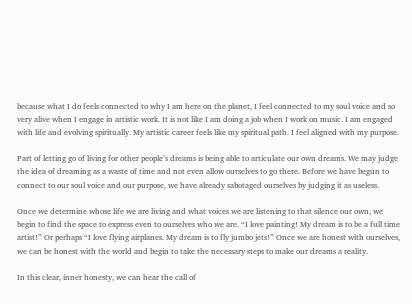because what I do feels connected to why I am here on the planet, I feel connected to my soul voice and so very alive when I engage in artistic work. It is not like I am doing a job when I work on music. I am engaged with life and evolving spiritually. My artistic career feels like my spiritual path. I feel aligned with my purpose.

Part of letting go of living for other people’s dreams is being able to articulate our own dreams. We may judge the idea of dreaming as a waste of time and not even allow ourselves to go there. Before we have begun to connect to our soul voice and our purpose, we have already sabotaged ourselves by judging it as useless.

Once we determine whose life we are living and what voices we are listening to that silence our own, we begin to find the space to express even to ourselves who we are. “I love painting! My dream is to be a full time artist!” Or perhaps “I love flying airplanes. My dream is to fly jumbo jets!” Once we are honest with ourselves, we can be honest with the world and begin to take the necessary steps to make our dreams a reality.

In this clear, inner honesty, we can hear the call of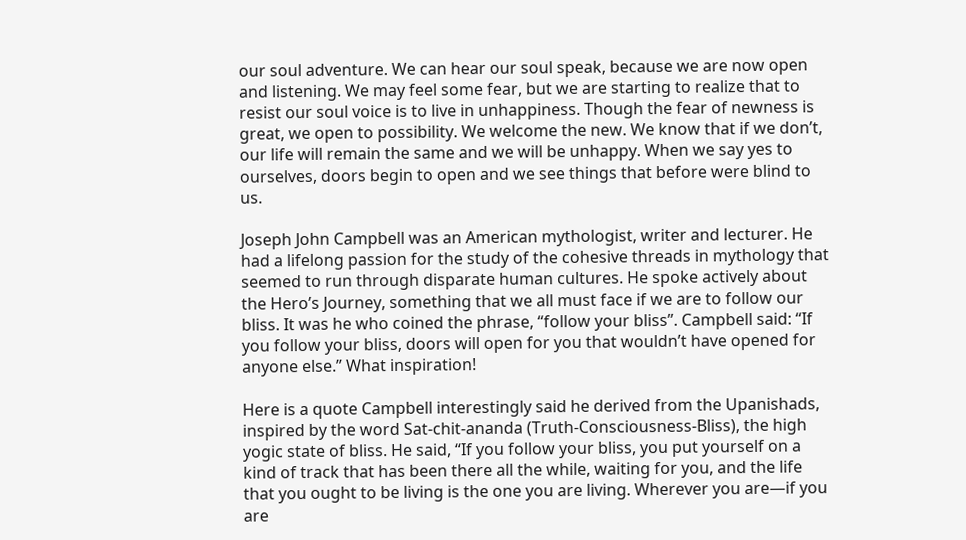our soul adventure. We can hear our soul speak, because we are now open and listening. We may feel some fear, but we are starting to realize that to resist our soul voice is to live in unhappiness. Though the fear of newness is great, we open to possibility. We welcome the new. We know that if we don’t, our life will remain the same and we will be unhappy. When we say yes to ourselves, doors begin to open and we see things that before were blind to us.

Joseph John Campbell was an American mythologist, writer and lecturer. He had a lifelong passion for the study of the cohesive threads in mythology that seemed to run through disparate human cultures. He spoke actively about the Hero’s Journey, something that we all must face if we are to follow our bliss. It was he who coined the phrase, “follow your bliss”. Campbell said: “If you follow your bliss, doors will open for you that wouldn’t have opened for anyone else.” What inspiration!

Here is a quote Campbell interestingly said he derived from the Upanishads, inspired by the word Sat-chit-ananda (Truth-Consciousness-Bliss), the high yogic state of bliss. He said, “If you follow your bliss, you put yourself on a kind of track that has been there all the while, waiting for you, and the life that you ought to be living is the one you are living. Wherever you are—if you are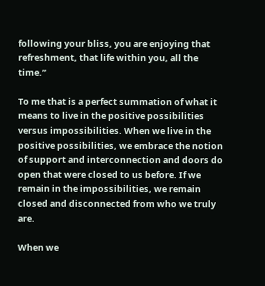following your bliss, you are enjoying that refreshment, that life within you, all the time.”

To me that is a perfect summation of what it means to live in the positive possibilities versus impossibilities. When we live in the positive possibilities, we embrace the notion of support and interconnection and doors do open that were closed to us before. If we remain in the impossibilities, we remain closed and disconnected from who we truly are.

When we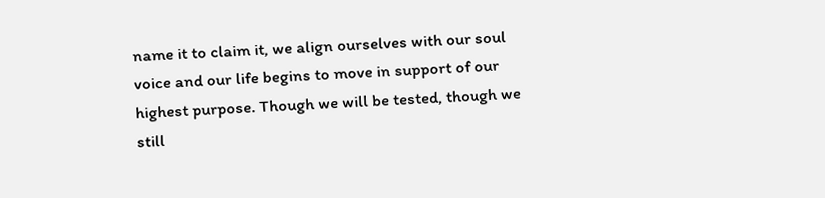name it to claim it, we align ourselves with our soul voice and our life begins to move in support of our highest purpose. Though we will be tested, though we still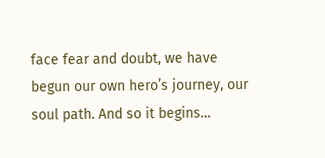face fear and doubt, we have begun our own hero’s journey, our soul path. And so it begins…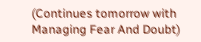(Continues tomorrow with Managing Fear And Doubt)